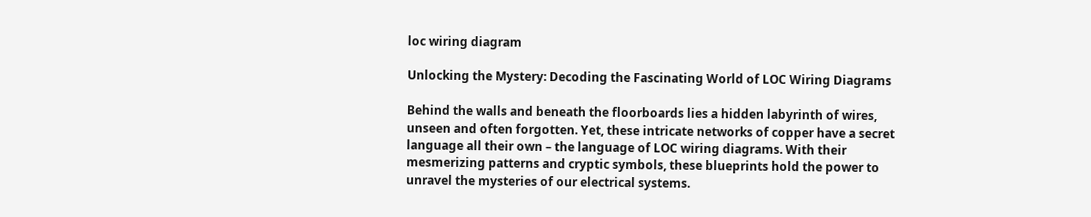loc wiring diagram

Unlocking the Mystery: Decoding the Fascinating World of LOC Wiring Diagrams

Behind the walls and beneath the floorboards lies a hidden labyrinth of wires, unseen and often forgotten. Yet, these intricate networks of copper have a secret language all their own – the language of LOC wiring diagrams. With their mesmerizing patterns and cryptic symbols, these blueprints hold the power to unravel the mysteries of our electrical systems.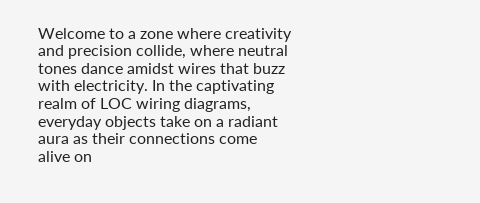Welcome to a zone where creativity and precision collide, where neutral tones dance amidst wires that buzz with electricity. In the captivating realm of LOC wiring diagrams, everyday objects take on a radiant aura as their connections come alive on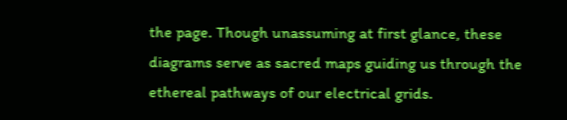the page. Though unassuming at first glance, these diagrams serve as sacred maps guiding us through the ethereal pathways of our electrical grids.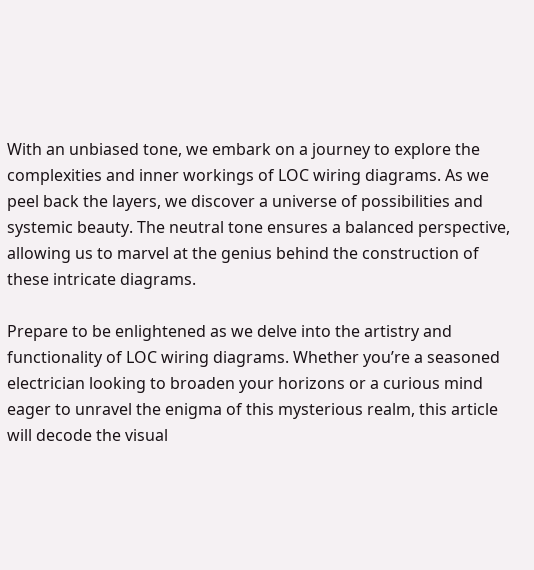With an unbiased tone, we embark on a journey to explore the complexities and inner workings of LOC wiring diagrams. As we peel back the layers, we discover a universe of possibilities and systemic beauty. The neutral tone ensures a balanced perspective, allowing us to marvel at the genius behind the construction of these intricate diagrams.

Prepare to be enlightened as we delve into the artistry and functionality of LOC wiring diagrams. Whether you’re a seasoned electrician looking to broaden your horizons or a curious mind eager to unravel the enigma of this mysterious realm, this article will decode the visual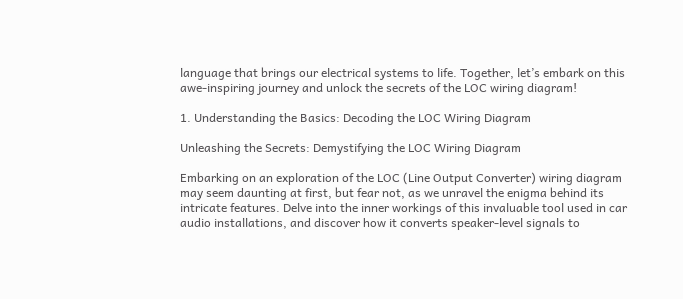language that brings our electrical systems to life. Together, let’s embark on this awe-inspiring journey and unlock the secrets of the LOC wiring diagram!

1. Understanding the Basics: Decoding the LOC Wiring Diagram

Unleashing the Secrets: Demystifying the LOC Wiring Diagram

Embarking on an exploration of the LOC (Line Output Converter) wiring diagram may seem daunting at first, but fear not, as we unravel the enigma behind its intricate features. Delve into the inner workings of this invaluable tool used in car audio installations, and discover how it converts speaker-level signals to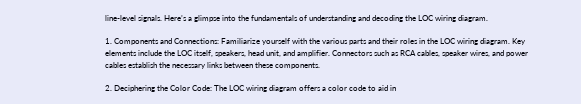line-level signals. Here’s a glimpse into the fundamentals of understanding and decoding the LOC wiring diagram.

1. Components and Connections: Familiarize yourself with the various parts and their roles in the LOC wiring diagram. Key elements include the LOC itself, speakers, head unit, and amplifier. Connectors such as RCA cables, speaker wires, and power cables establish the necessary links between these components.

2. Deciphering the Color Code: The LOC wiring diagram offers a color code to aid in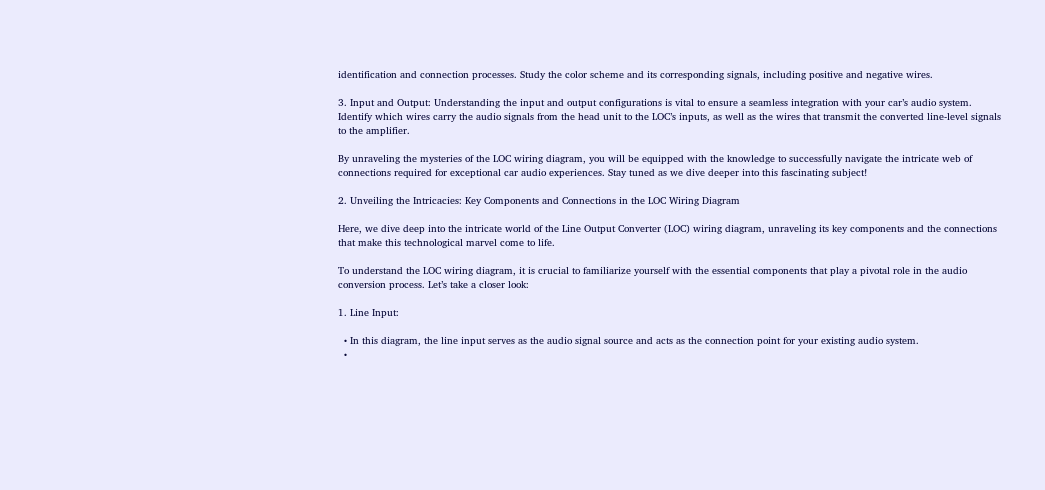identification and connection processes. Study the color scheme and its corresponding signals, including positive and negative wires.

3. Input and Output: Understanding the input and output configurations is vital to ensure a seamless integration with your car’s audio system. Identify which wires carry the audio signals from the head unit to the LOC’s inputs, as well as the wires that transmit the converted line-level signals to the amplifier.

By unraveling the mysteries of the LOC wiring diagram, you will be equipped with the knowledge to successfully navigate the intricate web of connections required for exceptional car audio experiences. Stay tuned as we dive deeper into this fascinating subject!

2. Unveiling the Intricacies: Key Components and Connections in the LOC Wiring Diagram

Here, we dive deep into the intricate world of the Line Output Converter (LOC) wiring diagram, unraveling its key components and the connections that make this technological marvel come to life.

To understand the LOC wiring diagram, it is crucial to familiarize yourself with the essential components that play a pivotal role in the audio conversion process. Let’s take a closer look:

1. Line Input:

  • In this diagram, the line input serves as the audio signal source and acts as the connection point for your existing audio system.
  •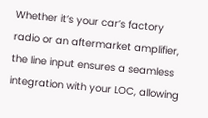Whether it’s your car’s factory radio or an aftermarket amplifier, the line input ensures a seamless integration with your LOC, allowing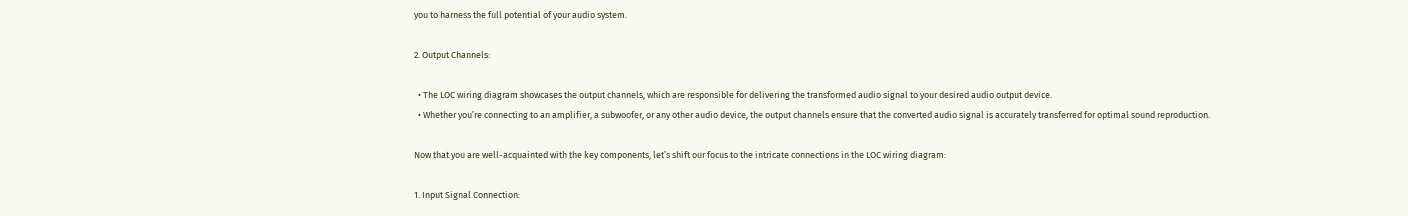you to harness the full potential of your audio system.

2. Output Channels:

  • The LOC wiring diagram showcases the output channels, which are responsible for delivering the transformed audio signal to your desired audio output device.
  • Whether you’re connecting to an amplifier, a subwoofer, or any other audio device, the output channels ensure that the converted audio signal is accurately transferred for optimal sound reproduction.

Now that you are well-acquainted with the key components, let’s shift our focus to the intricate connections in the LOC wiring diagram:

1. Input Signal Connection: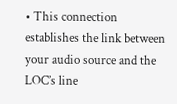• This connection establishes the link between your audio source and the LOC’s line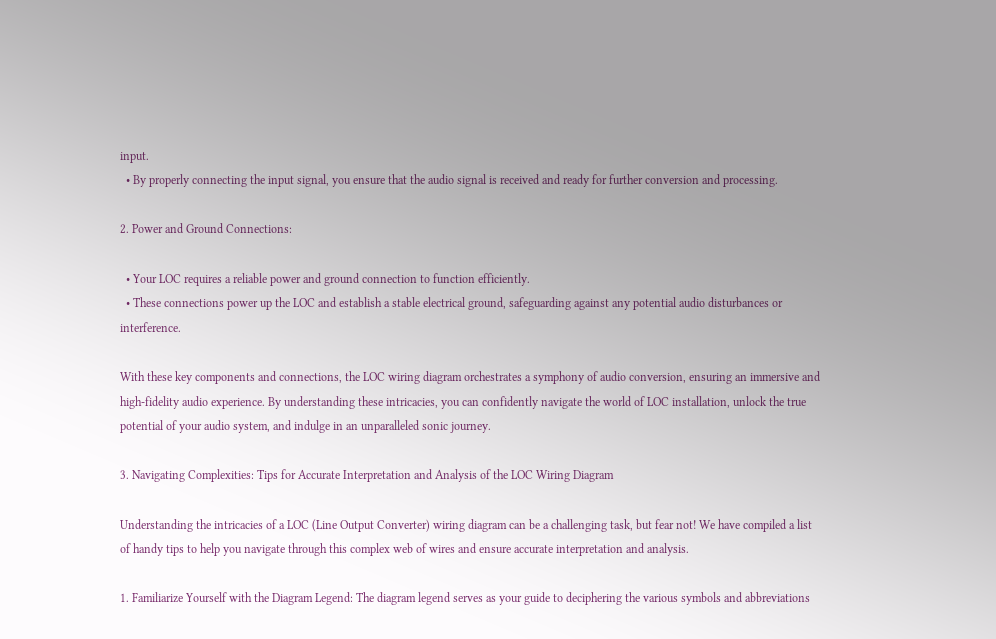input.
  • By properly connecting the input signal, you ensure that the audio signal is received and ready for further conversion and processing.

2. Power and Ground Connections:

  • Your LOC requires a reliable power and ground connection to function efficiently.
  • These connections power up the LOC and establish a stable electrical ground, safeguarding against any potential audio disturbances or interference.

With these key components and connections, the LOC wiring diagram orchestrates a symphony of audio conversion, ensuring an immersive and high-fidelity audio experience. By understanding these intricacies, you can confidently navigate the world of LOC installation, unlock the true potential of your audio system, and indulge in an unparalleled sonic journey.

3. Navigating Complexities: Tips for Accurate Interpretation and Analysis of the LOC Wiring Diagram

Understanding the intricacies of a LOC (Line Output Converter) wiring diagram can be a challenging task, but fear not! We have compiled a list of handy tips to help you navigate through this complex web of wires and ensure accurate interpretation and analysis.

1. Familiarize Yourself with the Diagram Legend: The diagram legend serves as your guide to deciphering the various symbols and abbreviations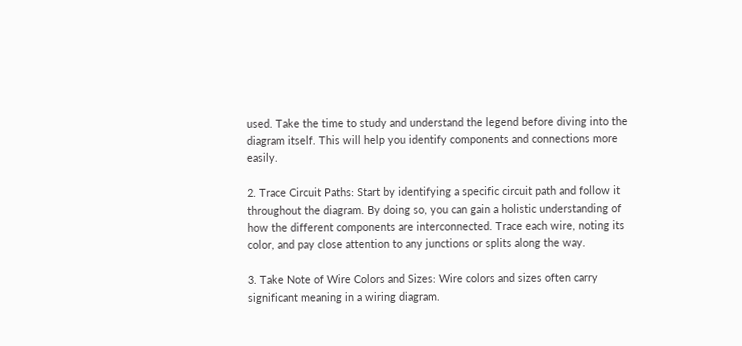used. Take the time to study and understand the legend before diving into the diagram itself. This will help you identify components and connections more easily.

2. Trace Circuit Paths: Start by identifying a specific circuit path and follow it throughout the diagram. By doing so, you can gain a holistic understanding of how the different components are interconnected. Trace each wire, noting its color, and pay close attention to any junctions or splits along the way.

3. Take Note of Wire Colors and Sizes: Wire colors and sizes often carry significant meaning in a wiring diagram.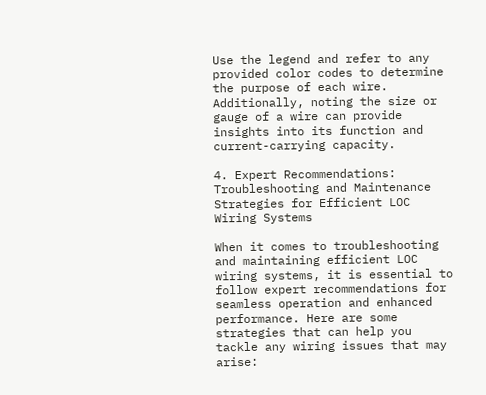Use the legend and refer to any provided color codes to determine the purpose of each wire. Additionally, noting the size or gauge of a wire can provide insights into its function and current-carrying capacity.

4. Expert Recommendations: Troubleshooting and Maintenance Strategies for Efficient LOC Wiring Systems

When it comes to troubleshooting and maintaining efficient LOC wiring systems, it is essential to follow expert recommendations for seamless operation and enhanced performance. Here are some strategies that can help you tackle any wiring issues that may arise: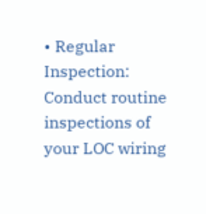• Regular Inspection: Conduct routine inspections of your LOC wiring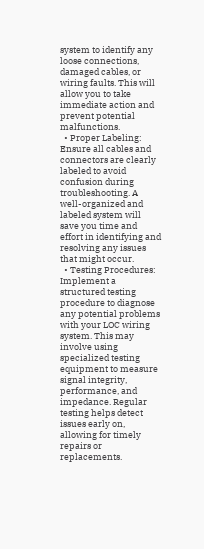system to identify any loose connections, damaged cables, or wiring faults. This will allow you to take immediate action and prevent potential malfunctions.
  • Proper Labeling: Ensure all cables and connectors are clearly labeled to avoid confusion during troubleshooting. A well-organized and labeled system will save you time and effort in identifying and resolving any issues that might occur.
  • Testing Procedures: Implement a structured testing procedure to diagnose any potential problems with your LOC wiring system. This may involve using specialized testing equipment to measure signal integrity, performance, and impedance. Regular testing helps detect issues early on, allowing for timely repairs or replacements.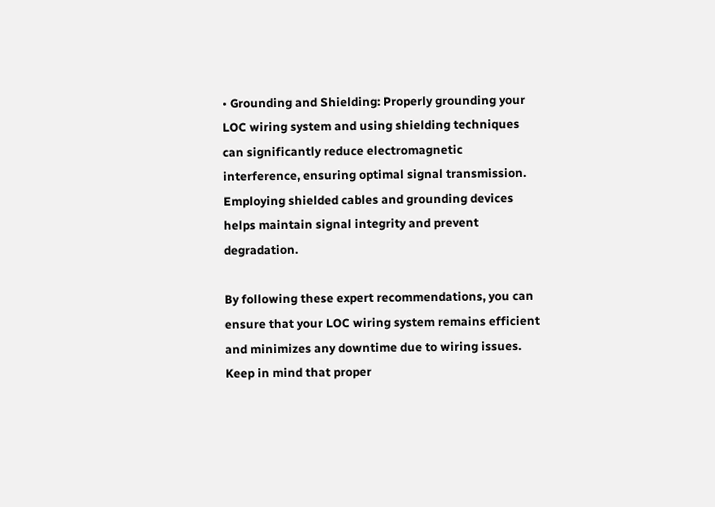• Grounding and Shielding: Properly grounding your LOC wiring system and using shielding techniques can significantly reduce electromagnetic interference, ensuring optimal signal transmission. Employing shielded cables and grounding devices helps maintain signal integrity and prevent degradation.

By following these expert recommendations, you can ensure that your LOC wiring system remains efficient and minimizes any downtime due to wiring issues. Keep in mind that proper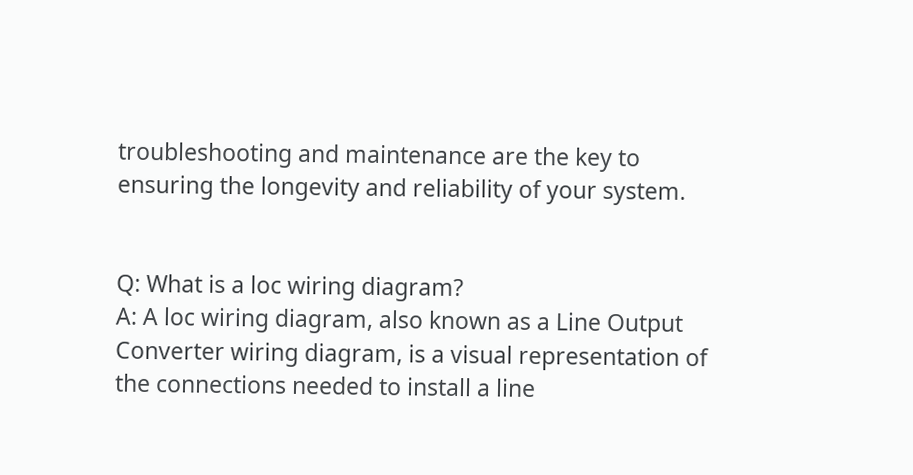troubleshooting and maintenance are the key to ensuring the longevity and reliability of your system.


Q: What is a loc wiring diagram?
A: A loc wiring diagram, also known as a Line Output Converter wiring diagram, is a visual representation of the connections needed to install a line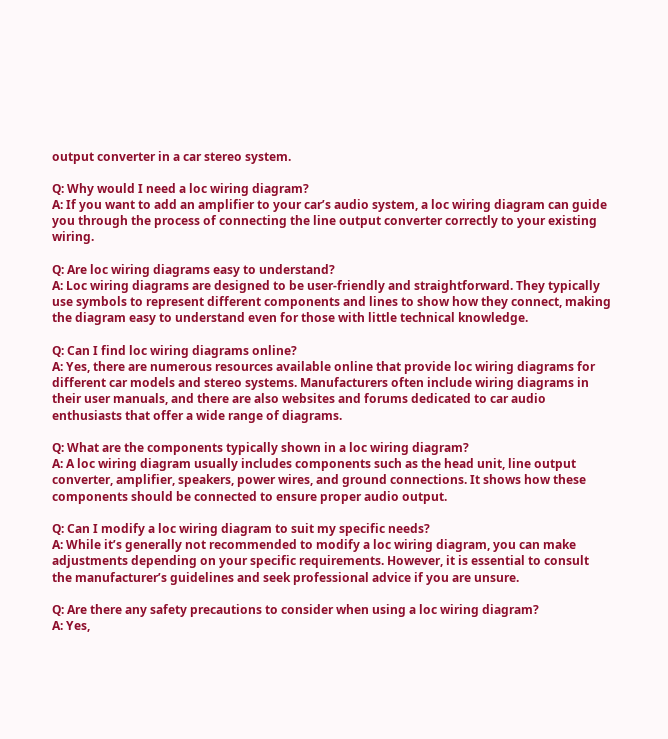output converter in a car stereo system.

Q: Why would I need a loc wiring diagram?
A: If you want to add an amplifier to your car’s audio system, a loc wiring diagram can guide you through the process of connecting the line output converter correctly to your existing wiring.

Q: Are loc wiring diagrams easy to understand?
A: Loc wiring diagrams are designed to be user-friendly and straightforward. They typically use symbols to represent different components and lines to show how they connect, making the diagram easy to understand even for those with little technical knowledge.

Q: Can I find loc wiring diagrams online?
A: Yes, there are numerous resources available online that provide loc wiring diagrams for different car models and stereo systems. Manufacturers often include wiring diagrams in their user manuals, and there are also websites and forums dedicated to car audio enthusiasts that offer a wide range of diagrams.

Q: What are the components typically shown in a loc wiring diagram?
A: A loc wiring diagram usually includes components such as the head unit, line output converter, amplifier, speakers, power wires, and ground connections. It shows how these components should be connected to ensure proper audio output.

Q: Can I modify a loc wiring diagram to suit my specific needs?
A: While it’s generally not recommended to modify a loc wiring diagram, you can make adjustments depending on your specific requirements. However, it is essential to consult the manufacturer’s guidelines and seek professional advice if you are unsure.

Q: Are there any safety precautions to consider when using a loc wiring diagram?
A: Yes,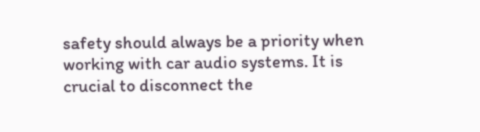safety should always be a priority when working with car audio systems. It is crucial to disconnect the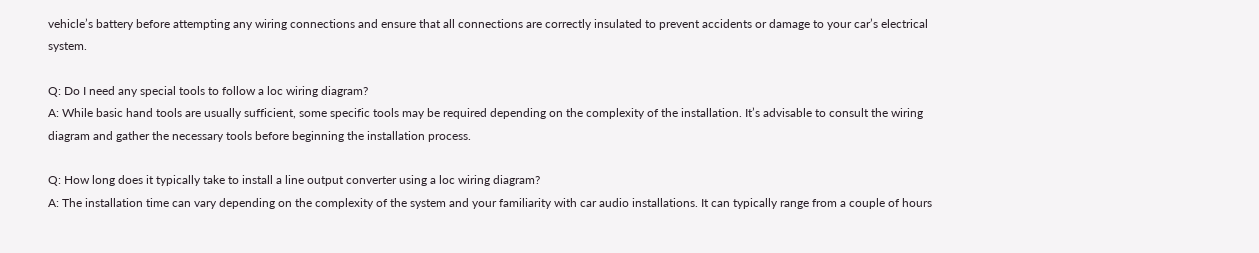vehicle’s battery before attempting any wiring connections and ensure that all connections are correctly insulated to prevent accidents or damage to your car’s electrical system.

Q: Do I need any special tools to follow a loc wiring diagram?
A: While basic hand tools are usually sufficient, some specific tools may be required depending on the complexity of the installation. It’s advisable to consult the wiring diagram and gather the necessary tools before beginning the installation process.

Q: How long does it typically take to install a line output converter using a loc wiring diagram?
A: The installation time can vary depending on the complexity of the system and your familiarity with car audio installations. It can typically range from a couple of hours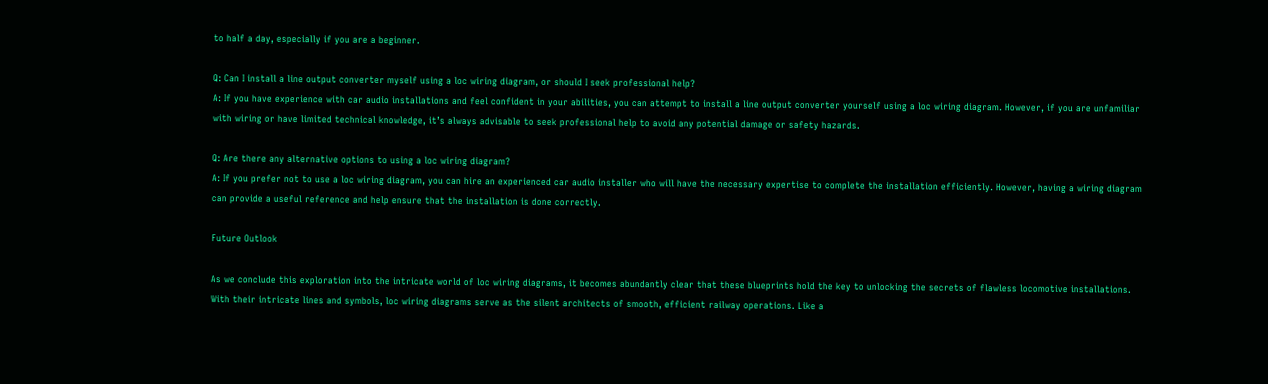to half a day, especially if you are a beginner.

Q: Can I install a line output converter myself using a loc wiring diagram, or should I seek professional help?
A: If you have experience with car audio installations and feel confident in your abilities, you can attempt to install a line output converter yourself using a loc wiring diagram. However, if you are unfamiliar with wiring or have limited technical knowledge, it’s always advisable to seek professional help to avoid any potential damage or safety hazards.

Q: Are there any alternative options to using a loc wiring diagram?
A: If you prefer not to use a loc wiring diagram, you can hire an experienced car audio installer who will have the necessary expertise to complete the installation efficiently. However, having a wiring diagram can provide a useful reference and help ensure that the installation is done correctly.

Future Outlook

As we conclude this exploration into the intricate world of loc wiring diagrams, it becomes abundantly clear that these blueprints hold the key to unlocking the secrets of flawless locomotive installations. With their intricate lines and symbols, loc wiring diagrams serve as the silent architects of smooth, efficient railway operations. Like a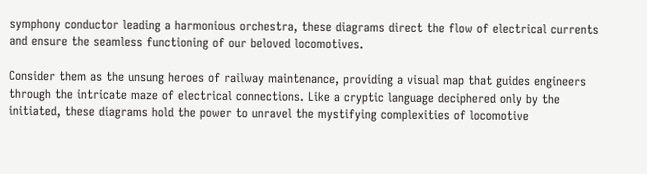symphony conductor leading a harmonious orchestra, these diagrams direct the flow of electrical currents and ensure the seamless functioning of our beloved locomotives.

Consider them as the unsung heroes of railway maintenance, providing a visual map that guides engineers through the intricate maze of electrical connections. Like a cryptic language deciphered only by the initiated, these diagrams hold the power to unravel the mystifying complexities of locomotive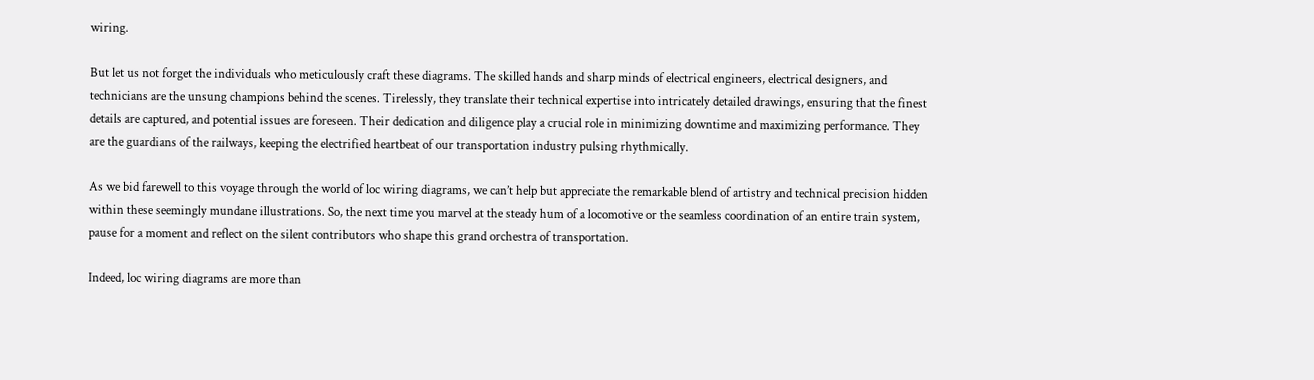wiring.

But let us not forget the individuals who meticulously craft these diagrams. The skilled hands and sharp minds of electrical engineers, electrical designers, and technicians are the unsung champions behind the scenes. Tirelessly, they translate their technical expertise into intricately detailed drawings, ensuring that the finest details are captured, and potential issues are foreseen. Their dedication and diligence play a crucial role in minimizing downtime and maximizing performance. They are the guardians of the railways, keeping the electrified heartbeat of our transportation industry pulsing rhythmically.

As we bid farewell to this voyage through the world of loc wiring diagrams, we can’t help but appreciate the remarkable blend of artistry and technical precision hidden within these seemingly mundane illustrations. So, the next time you marvel at the steady hum of a locomotive or the seamless coordination of an entire train system, pause for a moment and reflect on the silent contributors who shape this grand orchestra of transportation.

Indeed, loc wiring diagrams are more than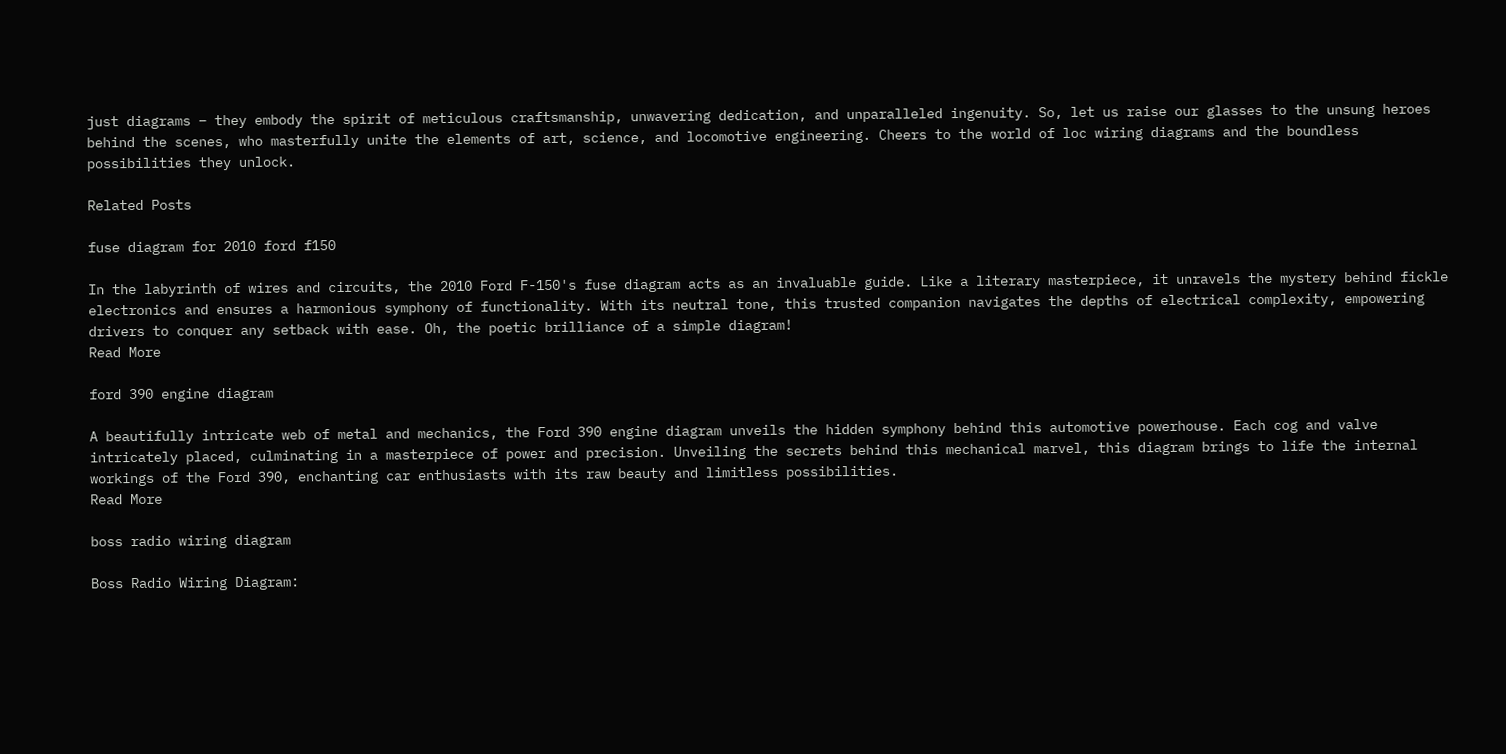just diagrams – they embody the spirit of meticulous craftsmanship, unwavering dedication, and unparalleled ingenuity. So, let us raise our glasses to the unsung heroes behind the scenes, who masterfully unite the elements of art, science, and locomotive engineering. Cheers to the world of loc wiring diagrams and the boundless possibilities they unlock.

Related Posts

fuse diagram for 2010 ford f150

In the labyrinth of wires and circuits, the 2010 Ford F-150's fuse diagram acts as an invaluable guide. Like a literary masterpiece, it unravels the mystery behind fickle electronics and ensures a harmonious symphony of functionality. With its neutral tone, this trusted companion navigates the depths of electrical complexity, empowering drivers to conquer any setback with ease. Oh, the poetic brilliance of a simple diagram!
Read More

ford 390 engine diagram

A beautifully intricate web of metal and mechanics, the Ford 390 engine diagram unveils the hidden symphony behind this automotive powerhouse. Each cog and valve intricately placed, culminating in a masterpiece of power and precision. Unveiling the secrets behind this mechanical marvel, this diagram brings to life the internal workings of the Ford 390, enchanting car enthusiasts with its raw beauty and limitless possibilities.
Read More

boss radio wiring diagram

Boss Radio Wiring Diagram: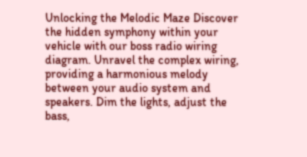Unlocking the Melodic Maze Discover the hidden symphony within your vehicle with our boss radio wiring diagram. Unravel the complex wiring, providing a harmonious melody between your audio system and speakers. Dim the lights, adjust the bass,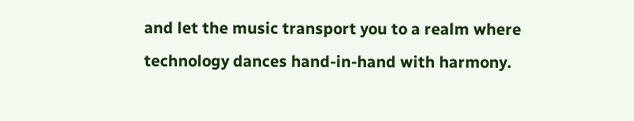and let the music transport you to a realm where technology dances hand-in-hand with harmony.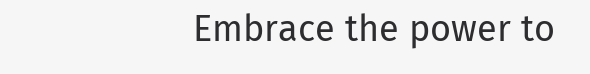Embrace the power to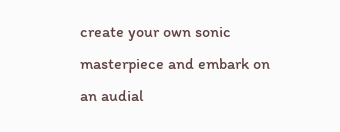create your own sonic masterpiece and embark on an audial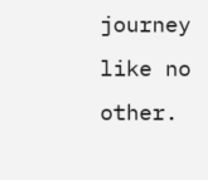journey like no other.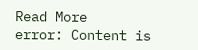Read More
error: Content is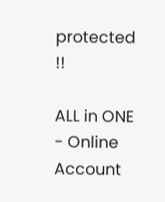protected !!

ALL in ONE - Online Account